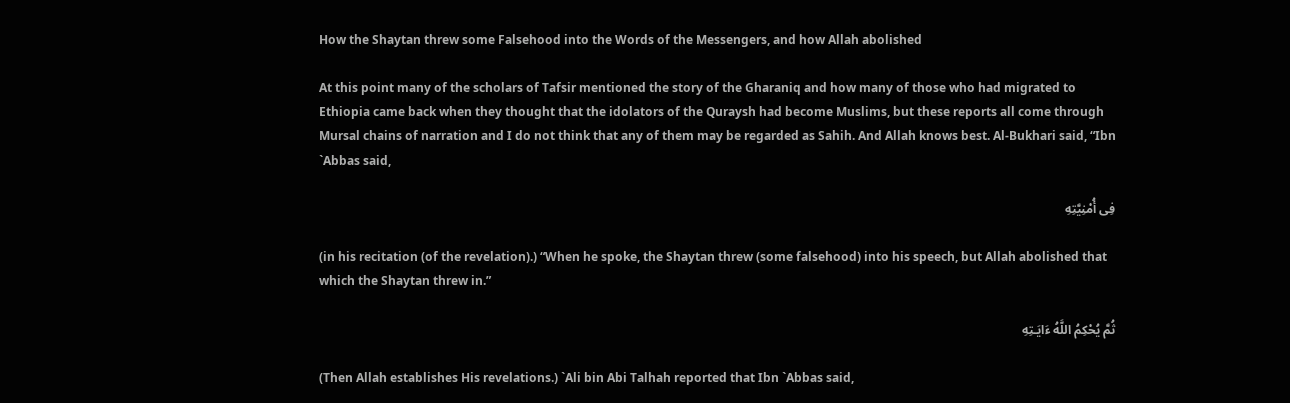How the Shaytan threw some Falsehood into the Words of the Messengers, and how Allah abolished

At this point many of the scholars of Tafsir mentioned the story of the Gharaniq and how many of those who had migrated to Ethiopia came back when they thought that the idolators of the Quraysh had become Muslims, but these reports all come through Mursal chains of narration and I do not think that any of them may be regarded as Sahih. And Allah knows best. Al-Bukhari said, “Ibn `Abbas said,

فِى أُمْنِيَّتِهِ

(in his recitation (of the revelation).) “When he spoke, the Shaytan threw (some falsehood) into his speech, but Allah abolished that which the Shaytan threw in.”

ثُمَّ يُحْكِمُ اللَّهُ ءَايَـتِهِ

(Then Allah establishes His revelations.) `Ali bin Abi Talhah reported that Ibn `Abbas said,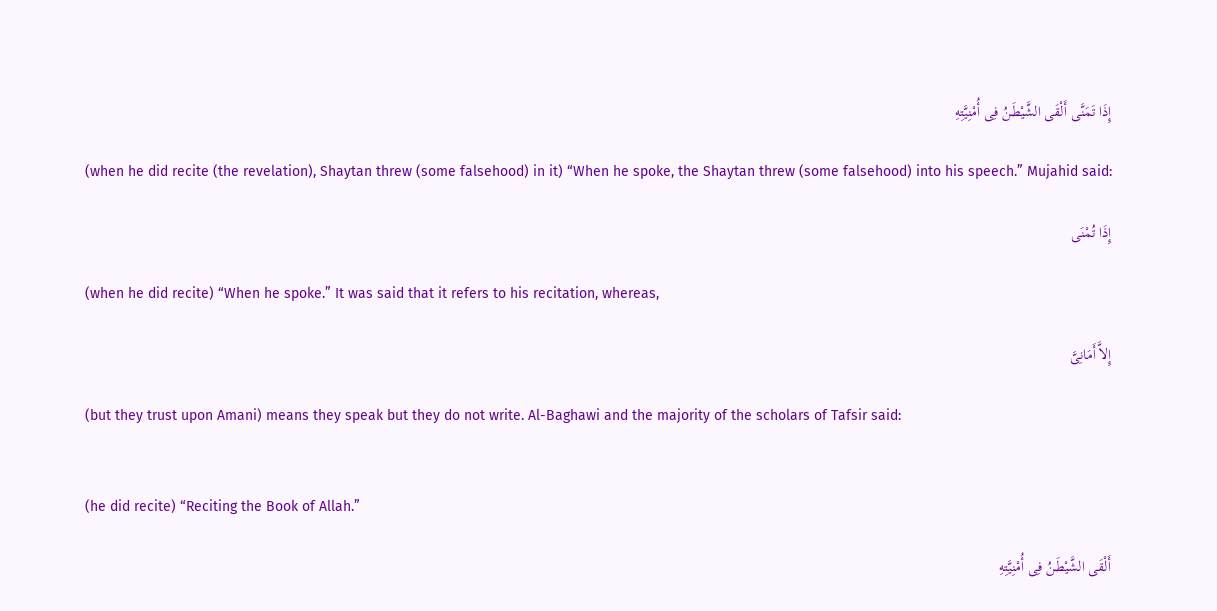إِذَا تَمَنَّى أَلْقَى الشَّيْطَـنُ فِى أُمْنِيَّتِهِ

(when he did recite (the revelation), Shaytan threw (some falsehood) in it) “When he spoke, the Shaytan threw (some falsehood) into his speech.” Mujahid said:

إِذَا تُمْنَى

(when he did recite) “When he spoke.” It was said that it refers to his recitation, whereas,

إِلاَّ أَمَانِىَّ

(but they trust upon Amani) means they speak but they do not write. Al-Baghawi and the majority of the scholars of Tafsir said:


(he did recite) “Reciting the Book of Allah.”

أَلْقَى الشَّيْطَـنُ فِى أُمْنِيَّتِهِ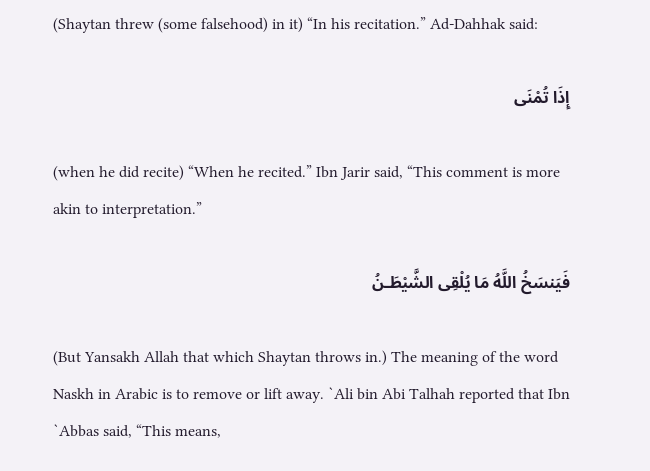(Shaytan threw (some falsehood) in it) “In his recitation.” Ad-Dahhak said:

إِذَا تُمْنَى

(when he did recite) “When he recited.” Ibn Jarir said, “This comment is more akin to interpretation.”

فَيَنسَخُ اللَّهُ مَا يُلْقِى الشَّيْطَـنُ

(But Yansakh Allah that which Shaytan throws in.) The meaning of the word Naskh in Arabic is to remove or lift away. `Ali bin Abi Talhah reported that Ibn `Abbas said, “This means,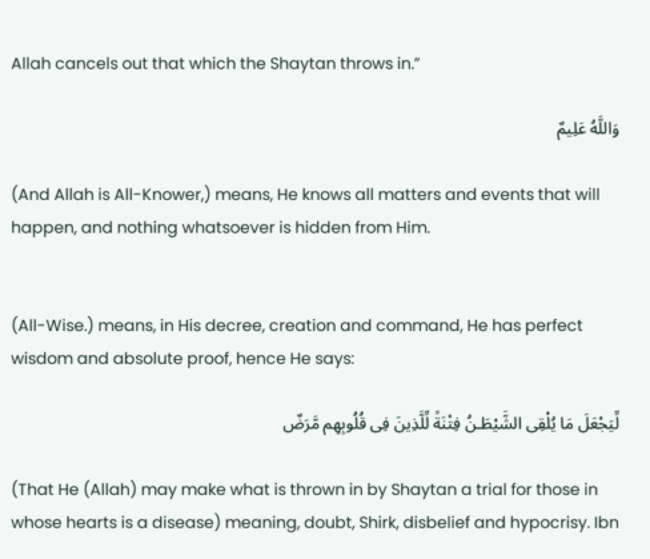Allah cancels out that which the Shaytan throws in.”

وَاللَّهُ عَلِيمٌ

(And Allah is All-Knower,) means, He knows all matters and events that will happen, and nothing whatsoever is hidden from Him.


(All-Wise.) means, in His decree, creation and command, He has perfect wisdom and absolute proof, hence He says:

لِّيَجْعَلَ مَا يُلْقِى الشَّيْطَـنُ فِتْنَةً لِّلَّذِينَ فِى قُلُوبِهِم مَّرَضٌ

(That He (Allah) may make what is thrown in by Shaytan a trial for those in whose hearts is a disease) meaning, doubt, Shirk, disbelief and hypocrisy. Ibn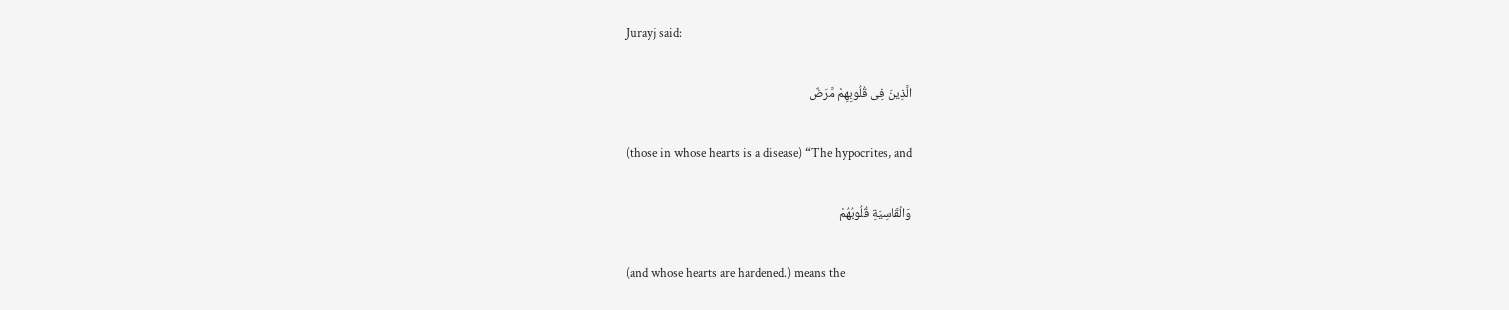Jurayj said:

الَّذِينَ فِى قُلُوبِهِمْ مَّرَضٌ

(those in whose hearts is a disease) “The hypocrites, and

وَالْقَاسِيَةِ قُلُوبُهُمْ

(and whose hearts are hardened.) means the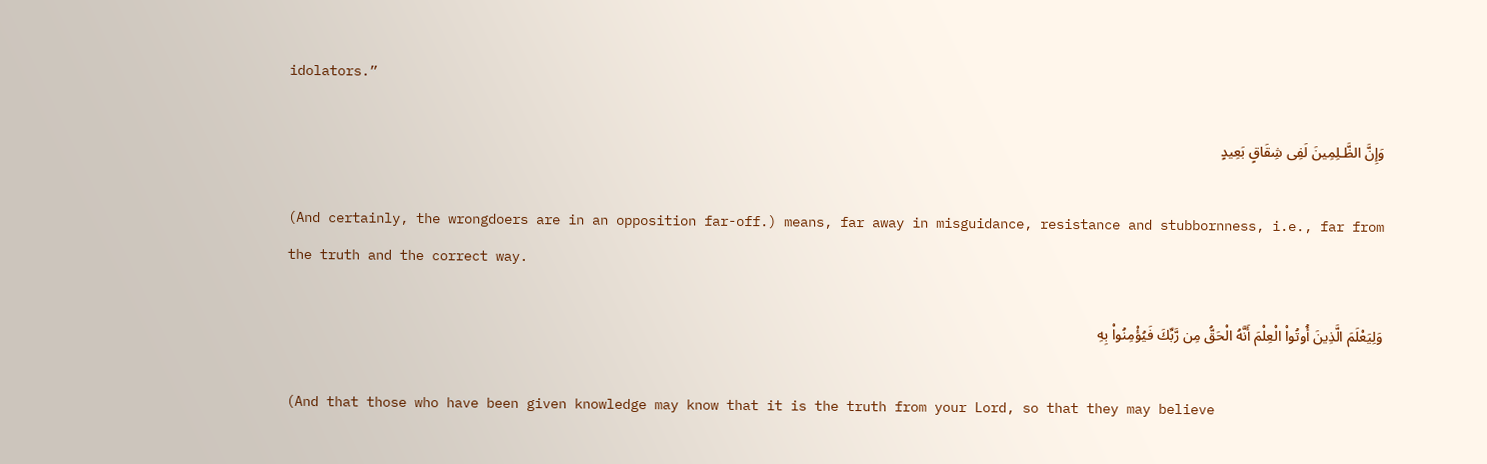idolators.”

وَإِنَّ الظَّـلِمِينَ لَفِى شِقَاقٍ بَعِيدٍ

(And certainly, the wrongdoers are in an opposition far-off.) means, far away in misguidance, resistance and stubbornness, i.e., far from the truth and the correct way.

وَلِيَعْلَمَ الَّذِينَ أُوتُواْ الْعِلْمَ أَنَّهُ الْحَقُّ مِن رَّبِّكَ فَيُؤْمِنُواْ بِهِ

(And that those who have been given knowledge may know that it is the truth from your Lord, so that they may believe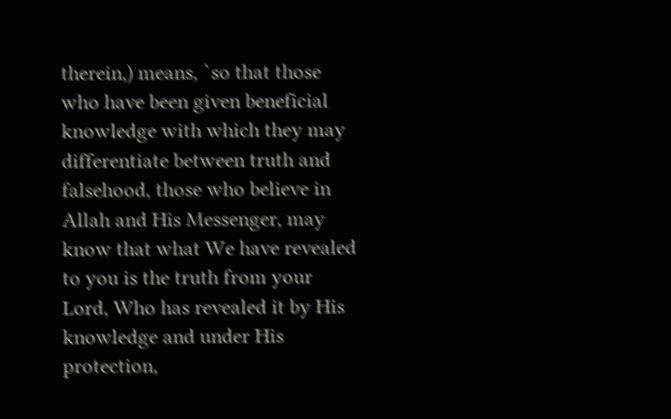therein,) means, `so that those who have been given beneficial knowledge with which they may differentiate between truth and falsehood, those who believe in Allah and His Messenger, may know that what We have revealed to you is the truth from your Lord, Who has revealed it by His knowledge and under His protection,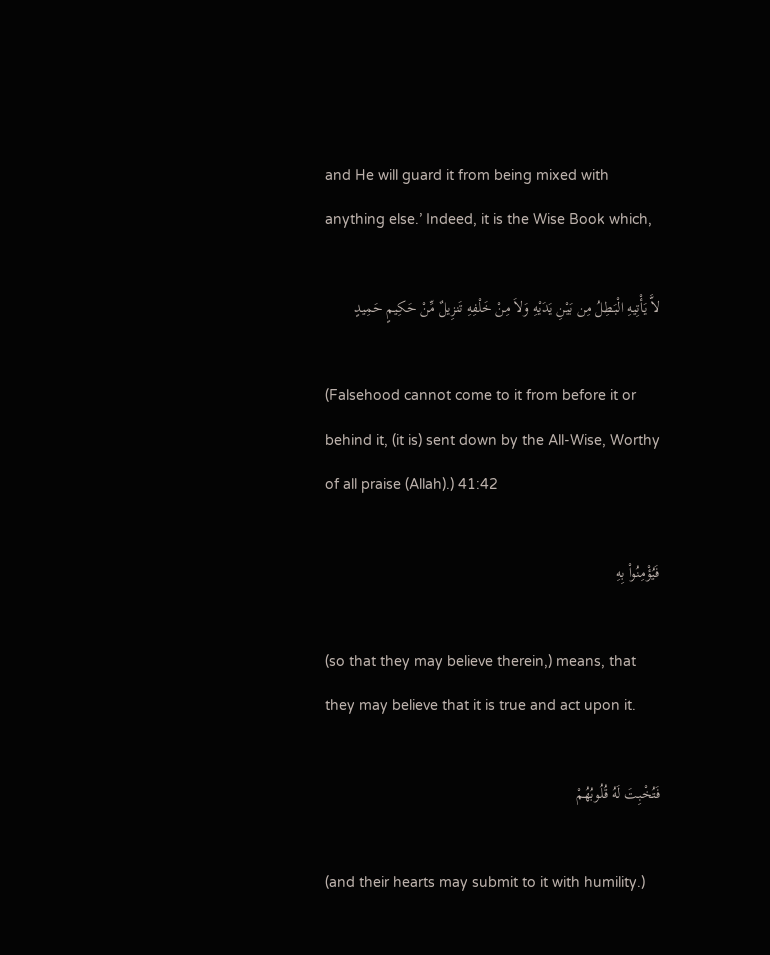and He will guard it from being mixed with anything else.’ Indeed, it is the Wise Book which,

لاَّ يَأْتِيهِ الْبَـطِلُ مِن بَيْنِ يَدَيْهِ وَلاَ مِنْ خَلْفِهِ تَنزِيلٌ مِّنْ حَكِيمٍ حَمِيدٍ

(Falsehood cannot come to it from before it or behind it, (it is) sent down by the All-Wise, Worthy of all praise (Allah).) 41:42

فَيُؤْمِنُواْ بِهِ

(so that they may believe therein,) means, that they may believe that it is true and act upon it.

فَتُخْبِتَ لَهُ قُلُوبُهُمْ

(and their hearts may submit to it with humility.)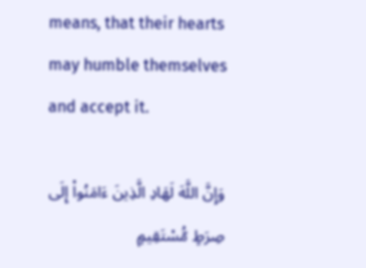means, that their hearts may humble themselves and accept it.

وَإِنَّ اللَّهَ لَهَادِ الَّذِينَ ءَامَنُواْ إِلَى صِرَطٍ مُّسْتَقِيمٍ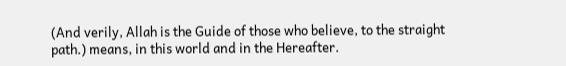(And verily, Allah is the Guide of those who believe, to the straight path.) means, in this world and in the Hereafter.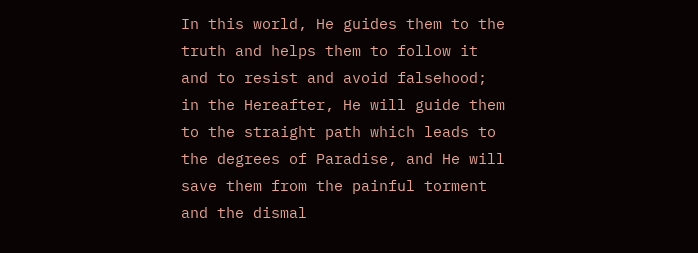In this world, He guides them to the truth and helps them to follow it and to resist and avoid falsehood; in the Hereafter, He will guide them to the straight path which leads to the degrees of Paradise, and He will save them from the painful torment and the dismal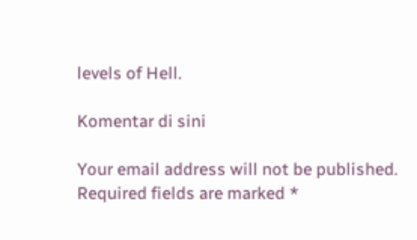levels of Hell.

Komentar di sini

Your email address will not be published. Required fields are marked *